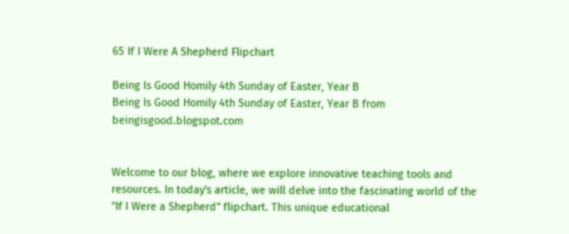65 If I Were A Shepherd Flipchart

Being Is Good Homily 4th Sunday of Easter, Year B
Being Is Good Homily 4th Sunday of Easter, Year B from beingisgood.blogspot.com


Welcome to our blog, where we explore innovative teaching tools and resources. In today's article, we will delve into the fascinating world of the "If I Were a Shepherd" flipchart. This unique educational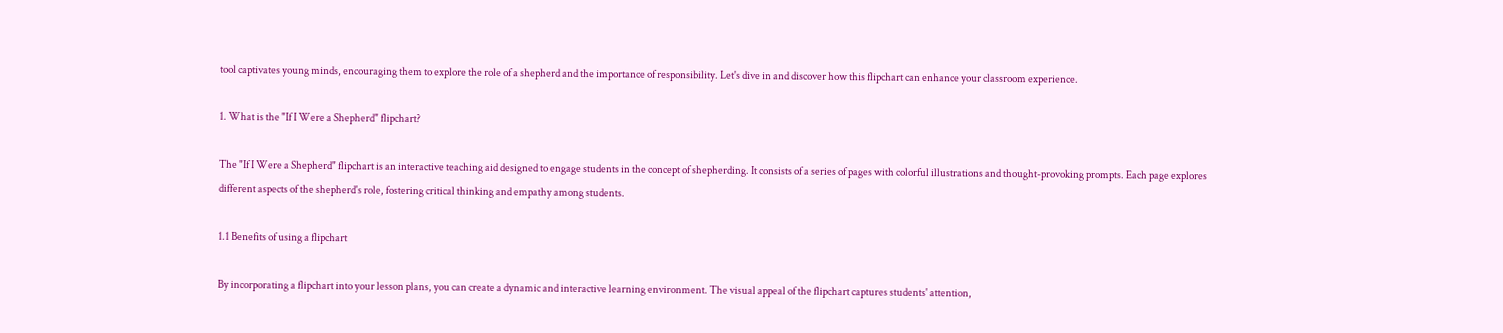tool captivates young minds, encouraging them to explore the role of a shepherd and the importance of responsibility. Let's dive in and discover how this flipchart can enhance your classroom experience.

1. What is the "If I Were a Shepherd" flipchart?

The "If I Were a Shepherd" flipchart is an interactive teaching aid designed to engage students in the concept of shepherding. It consists of a series of pages with colorful illustrations and thought-provoking prompts. Each page explores different aspects of the shepherd's role, fostering critical thinking and empathy among students.

1.1 Benefits of using a flipchart

By incorporating a flipchart into your lesson plans, you can create a dynamic and interactive learning environment. The visual appeal of the flipchart captures students' attention,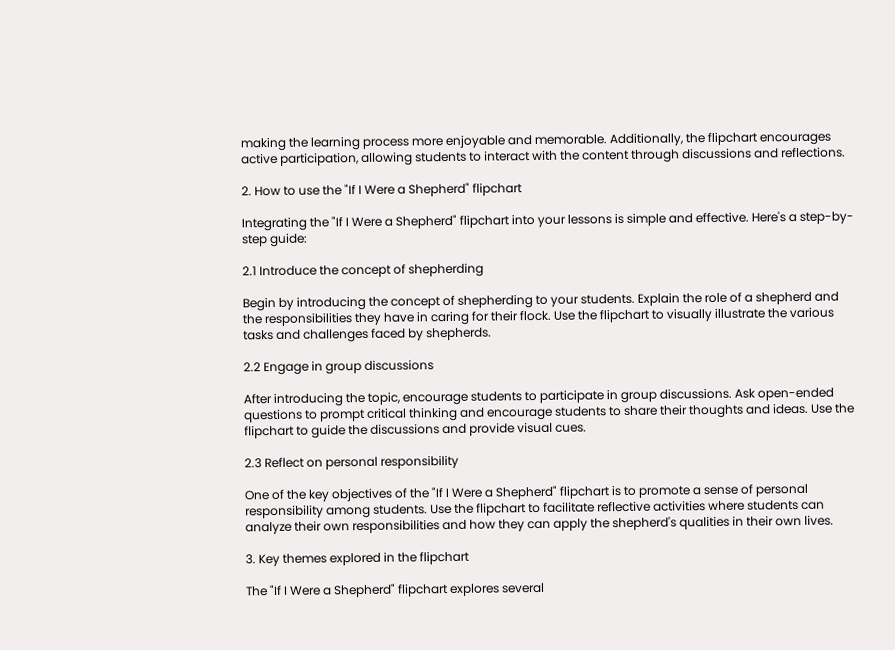making the learning process more enjoyable and memorable. Additionally, the flipchart encourages active participation, allowing students to interact with the content through discussions and reflections.

2. How to use the "If I Were a Shepherd" flipchart

Integrating the "If I Were a Shepherd" flipchart into your lessons is simple and effective. Here's a step-by-step guide:

2.1 Introduce the concept of shepherding

Begin by introducing the concept of shepherding to your students. Explain the role of a shepherd and the responsibilities they have in caring for their flock. Use the flipchart to visually illustrate the various tasks and challenges faced by shepherds.

2.2 Engage in group discussions

After introducing the topic, encourage students to participate in group discussions. Ask open-ended questions to prompt critical thinking and encourage students to share their thoughts and ideas. Use the flipchart to guide the discussions and provide visual cues.

2.3 Reflect on personal responsibility

One of the key objectives of the "If I Were a Shepherd" flipchart is to promote a sense of personal responsibility among students. Use the flipchart to facilitate reflective activities where students can analyze their own responsibilities and how they can apply the shepherd's qualities in their own lives.

3. Key themes explored in the flipchart

The "If I Were a Shepherd" flipchart explores several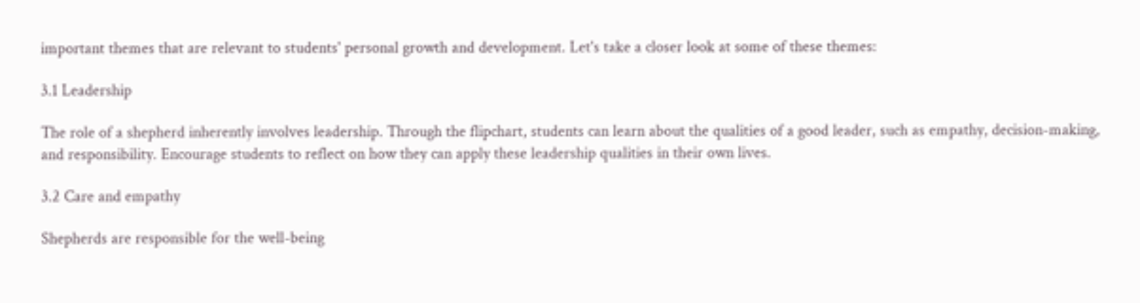important themes that are relevant to students' personal growth and development. Let's take a closer look at some of these themes:

3.1 Leadership

The role of a shepherd inherently involves leadership. Through the flipchart, students can learn about the qualities of a good leader, such as empathy, decision-making, and responsibility. Encourage students to reflect on how they can apply these leadership qualities in their own lives.

3.2 Care and empathy

Shepherds are responsible for the well-being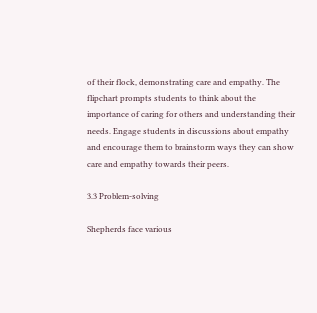of their flock, demonstrating care and empathy. The flipchart prompts students to think about the importance of caring for others and understanding their needs. Engage students in discussions about empathy and encourage them to brainstorm ways they can show care and empathy towards their peers.

3.3 Problem-solving

Shepherds face various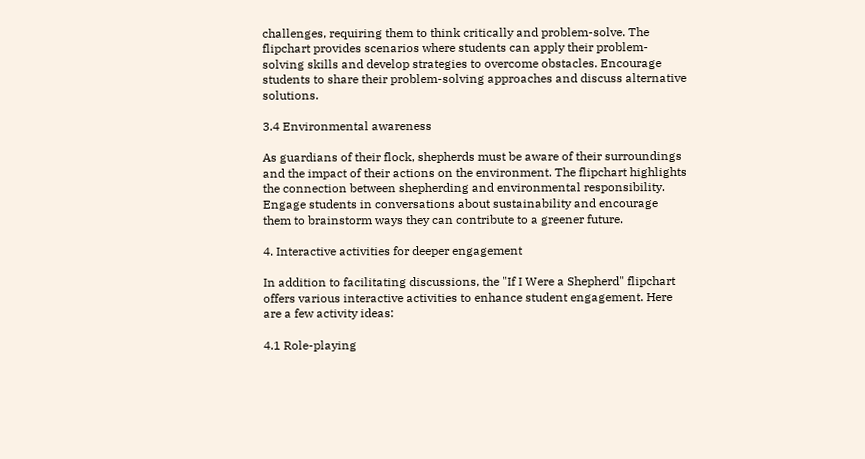challenges, requiring them to think critically and problem-solve. The flipchart provides scenarios where students can apply their problem-solving skills and develop strategies to overcome obstacles. Encourage students to share their problem-solving approaches and discuss alternative solutions.

3.4 Environmental awareness

As guardians of their flock, shepherds must be aware of their surroundings and the impact of their actions on the environment. The flipchart highlights the connection between shepherding and environmental responsibility. Engage students in conversations about sustainability and encourage them to brainstorm ways they can contribute to a greener future.

4. Interactive activities for deeper engagement

In addition to facilitating discussions, the "If I Were a Shepherd" flipchart offers various interactive activities to enhance student engagement. Here are a few activity ideas:

4.1 Role-playing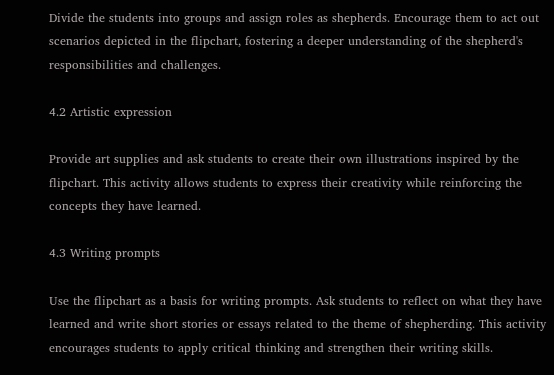Divide the students into groups and assign roles as shepherds. Encourage them to act out scenarios depicted in the flipchart, fostering a deeper understanding of the shepherd's responsibilities and challenges.

4.2 Artistic expression

Provide art supplies and ask students to create their own illustrations inspired by the flipchart. This activity allows students to express their creativity while reinforcing the concepts they have learned.

4.3 Writing prompts

Use the flipchart as a basis for writing prompts. Ask students to reflect on what they have learned and write short stories or essays related to the theme of shepherding. This activity encourages students to apply critical thinking and strengthen their writing skills.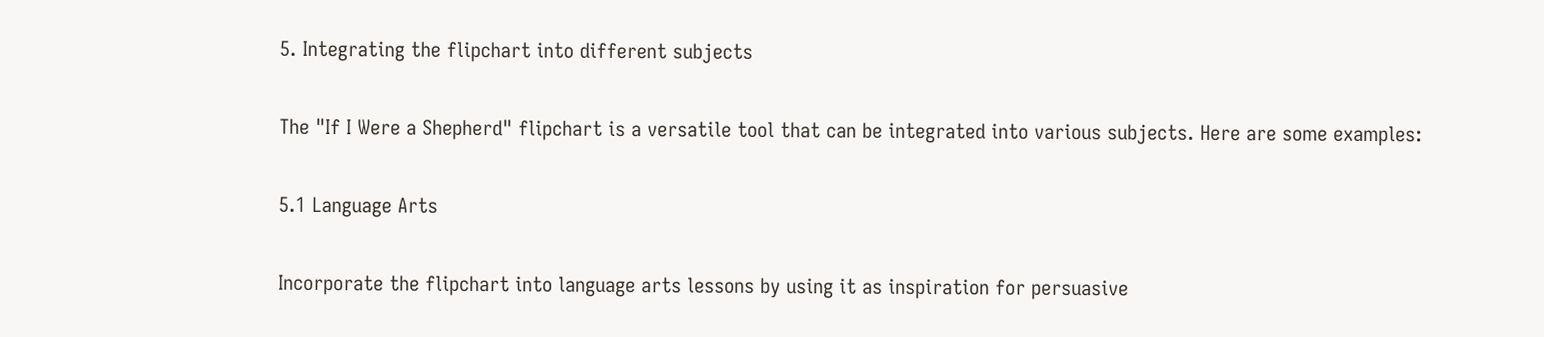5. Integrating the flipchart into different subjects

The "If I Were a Shepherd" flipchart is a versatile tool that can be integrated into various subjects. Here are some examples:

5.1 Language Arts

Incorporate the flipchart into language arts lessons by using it as inspiration for persuasive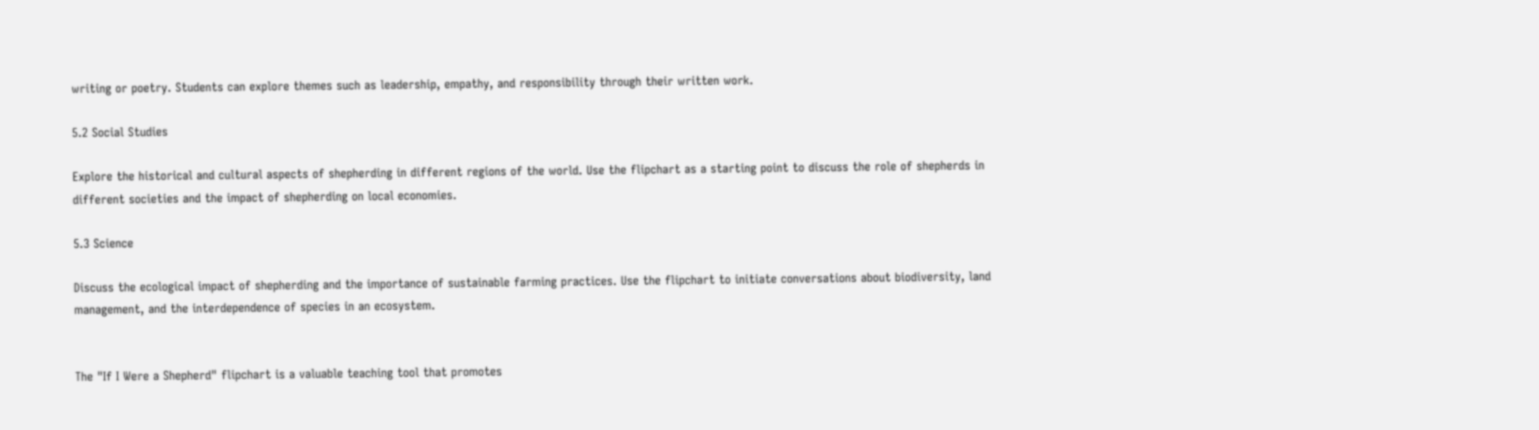writing or poetry. Students can explore themes such as leadership, empathy, and responsibility through their written work.

5.2 Social Studies

Explore the historical and cultural aspects of shepherding in different regions of the world. Use the flipchart as a starting point to discuss the role of shepherds in different societies and the impact of shepherding on local economies.

5.3 Science

Discuss the ecological impact of shepherding and the importance of sustainable farming practices. Use the flipchart to initiate conversations about biodiversity, land management, and the interdependence of species in an ecosystem.


The "If I Were a Shepherd" flipchart is a valuable teaching tool that promotes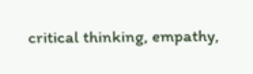critical thinking, empathy,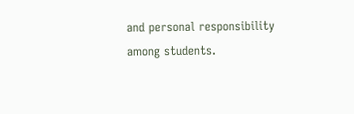and personal responsibility among students.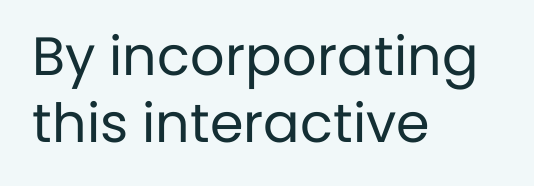By incorporating this interactive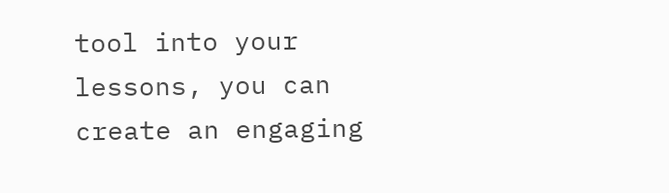tool into your lessons, you can create an engaging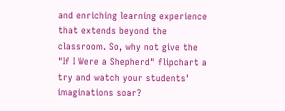and enriching learning experience that extends beyond the classroom. So, why not give the "If I Were a Shepherd" flipchart a try and watch your students' imaginations soar?